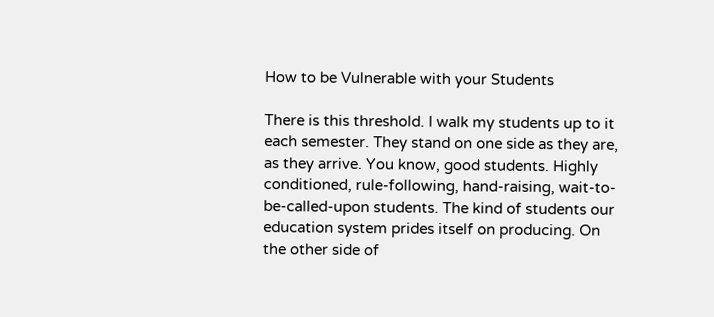How to be Vulnerable with your Students

There is this threshold. I walk my students up to it each semester. They stand on one side as they are, as they arrive. You know, good students. Highly conditioned, rule-following, hand-raising, wait-to-be-called-upon students. The kind of students our education system prides itself on producing. On the other side of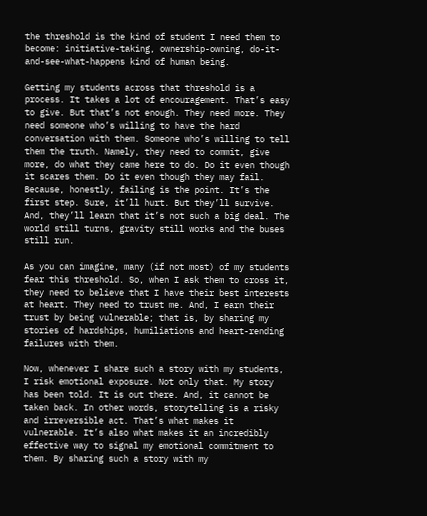the threshold is the kind of student I need them to become: initiative-taking, ownership-owning, do-it-and-see-what-happens kind of human being.

Getting my students across that threshold is a process. It takes a lot of encouragement. That’s easy to give. But that’s not enough. They need more. They need someone who’s willing to have the hard conversation with them. Someone who’s willing to tell them the truth. Namely, they need to commit, give more, do what they came here to do. Do it even though it scares them. Do it even though they may fail. Because, honestly, failing is the point. It’s the first step. Sure, it’ll hurt. But they’ll survive. And, they’ll learn that it’s not such a big deal. The world still turns, gravity still works and the buses still run.

As you can imagine, many (if not most) of my students fear this threshold. So, when I ask them to cross it, they need to believe that I have their best interests at heart. They need to trust me. And, I earn their trust by being vulnerable; that is, by sharing my stories of hardships, humiliations and heart-rending failures with them.

Now, whenever I share such a story with my students, I risk emotional exposure. Not only that. My story has been told. It is out there. And, it cannot be taken back. In other words, storytelling is a risky and irreversible act. That’s what makes it vulnerable. It’s also what makes it an incredibly effective way to signal my emotional commitment to them. By sharing such a story with my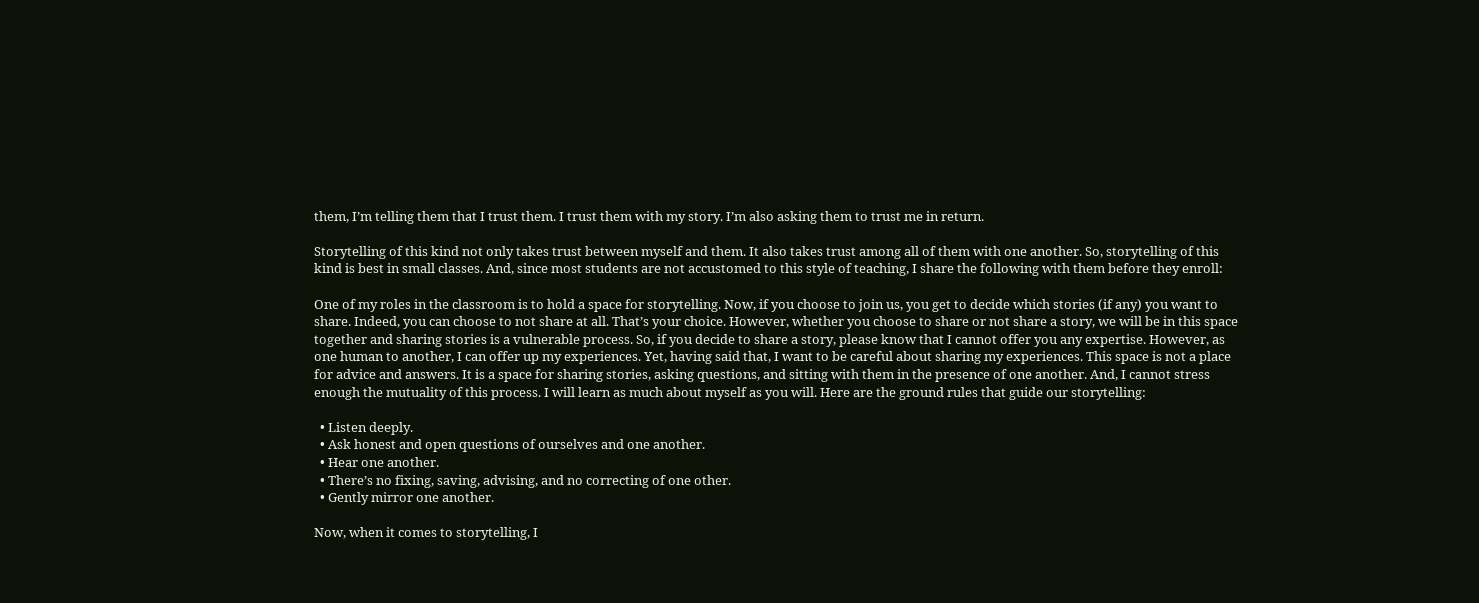them, I’m telling them that I trust them. I trust them with my story. I’m also asking them to trust me in return.

Storytelling of this kind not only takes trust between myself and them. It also takes trust among all of them with one another. So, storytelling of this kind is best in small classes. And, since most students are not accustomed to this style of teaching, I share the following with them before they enroll:

One of my roles in the classroom is to hold a space for storytelling. Now, if you choose to join us, you get to decide which stories (if any) you want to share. Indeed, you can choose to not share at all. That’s your choice. However, whether you choose to share or not share a story, we will be in this space together and sharing stories is a vulnerable process. So, if you decide to share a story, please know that I cannot offer you any expertise. However, as one human to another, I can offer up my experiences. Yet, having said that, I want to be careful about sharing my experiences. This space is not a place for advice and answers. It is a space for sharing stories, asking questions, and sitting with them in the presence of one another. And, I cannot stress enough the mutuality of this process. I will learn as much about myself as you will. Here are the ground rules that guide our storytelling:

  • Listen deeply.
  • Ask honest and open questions of ourselves and one another.
  • Hear one another.
  • There’s no fixing, saving, advising, and no correcting of one other.
  • Gently mirror one another.

Now, when it comes to storytelling, I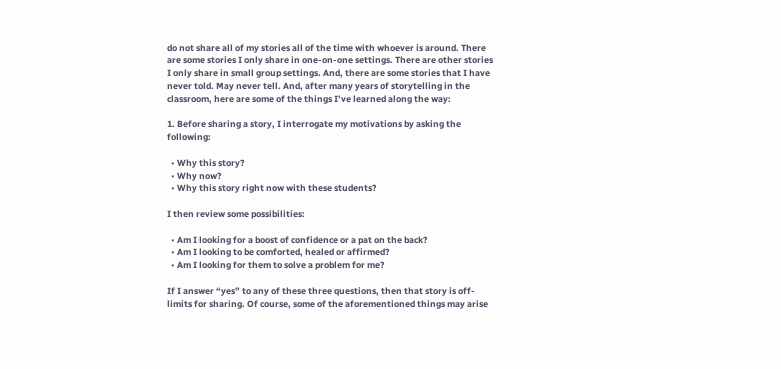do not share all of my stories all of the time with whoever is around. There are some stories I only share in one-on-one settings. There are other stories I only share in small group settings. And, there are some stories that I have never told. May never tell. And, after many years of storytelling in the classroom, here are some of the things I’ve learned along the way:

1. Before sharing a story, I interrogate my motivations by asking the following:

  • Why this story?
  • Why now?
  • Why this story right now with these students?

I then review some possibilities:

  • Am I looking for a boost of confidence or a pat on the back?
  • Am I looking to be comforted, healed or affirmed?
  • Am I looking for them to solve a problem for me?

If I answer “yes” to any of these three questions, then that story is off-limits for sharing. Of course, some of the aforementioned things may arise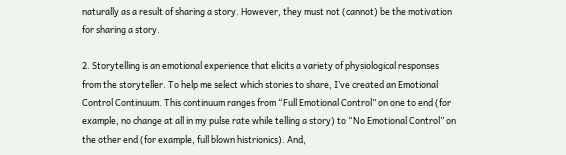naturally as a result of sharing a story. However, they must not (cannot) be the motivation for sharing a story.

2. Storytelling is an emotional experience that elicits a variety of physiological responses from the storyteller. To help me select which stories to share, I’ve created an Emotional Control Continuum. This continuum ranges from “Full Emotional Control” on one to end (for example, no change at all in my pulse rate while telling a story) to “No Emotional Control” on the other end (for example, full blown histrionics). And,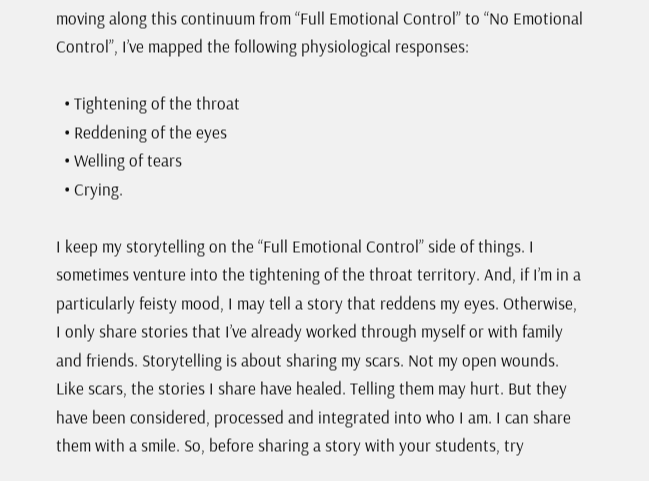moving along this continuum from “Full Emotional Control” to “No Emotional Control”, I’ve mapped the following physiological responses:

  • Tightening of the throat
  • Reddening of the eyes
  • Welling of tears
  • Crying.

I keep my storytelling on the “Full Emotional Control” side of things. I sometimes venture into the tightening of the throat territory. And, if I’m in a particularly feisty mood, I may tell a story that reddens my eyes. Otherwise, I only share stories that I’ve already worked through myself or with family and friends. Storytelling is about sharing my scars. Not my open wounds. Like scars, the stories I share have healed. Telling them may hurt. But they have been considered, processed and integrated into who I am. I can share them with a smile. So, before sharing a story with your students, try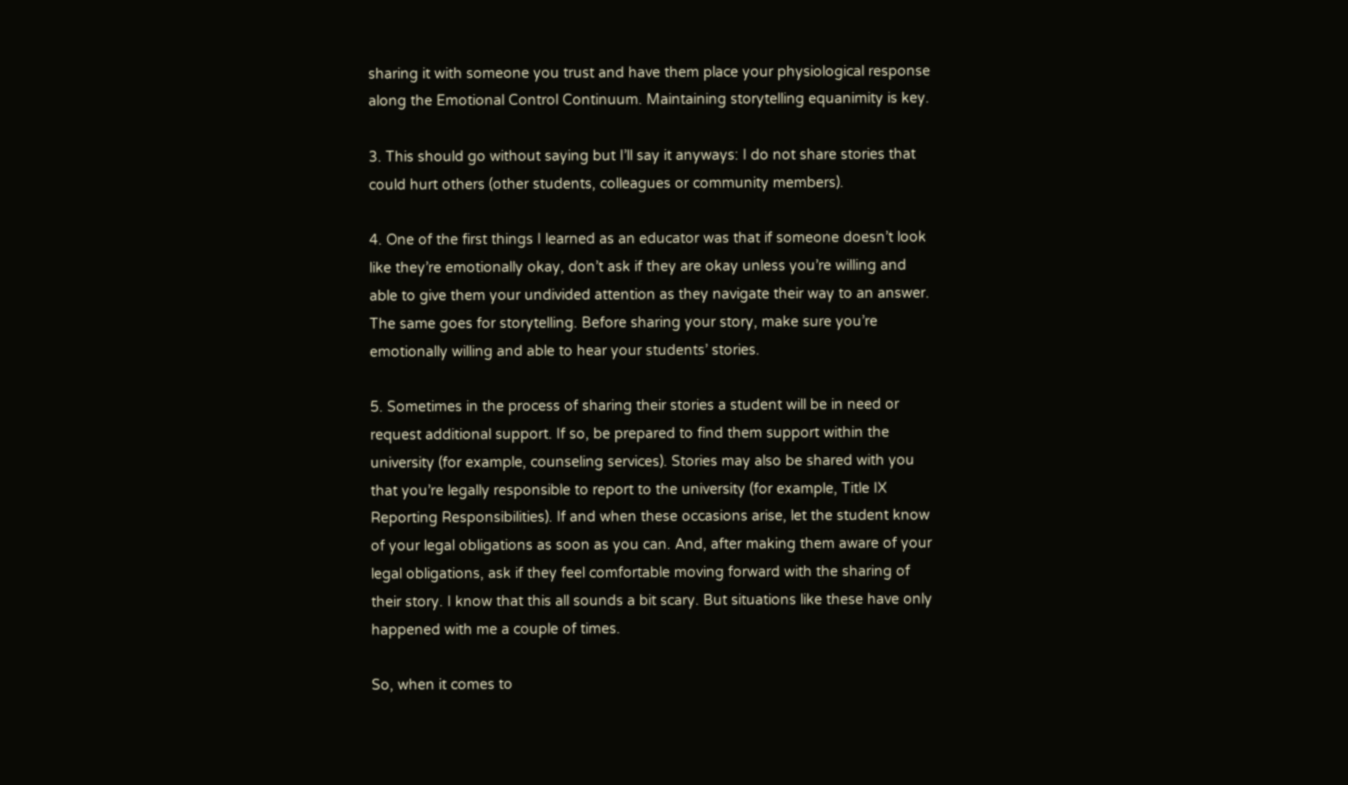sharing it with someone you trust and have them place your physiological response along the Emotional Control Continuum. Maintaining storytelling equanimity is key.

3. This should go without saying but I’ll say it anyways: I do not share stories that could hurt others (other students, colleagues or community members).

4. One of the first things I learned as an educator was that if someone doesn’t look like they’re emotionally okay, don’t ask if they are okay unless you’re willing and able to give them your undivided attention as they navigate their way to an answer. The same goes for storytelling. Before sharing your story, make sure you’re emotionally willing and able to hear your students’ stories.

5. Sometimes in the process of sharing their stories a student will be in need or request additional support. If so, be prepared to find them support within the university (for example, counseling services). Stories may also be shared with you that you’re legally responsible to report to the university (for example, Title IX Reporting Responsibilities). If and when these occasions arise, let the student know of your legal obligations as soon as you can. And, after making them aware of your legal obligations, ask if they feel comfortable moving forward with the sharing of their story. I know that this all sounds a bit scary. But situations like these have only happened with me a couple of times.

So, when it comes to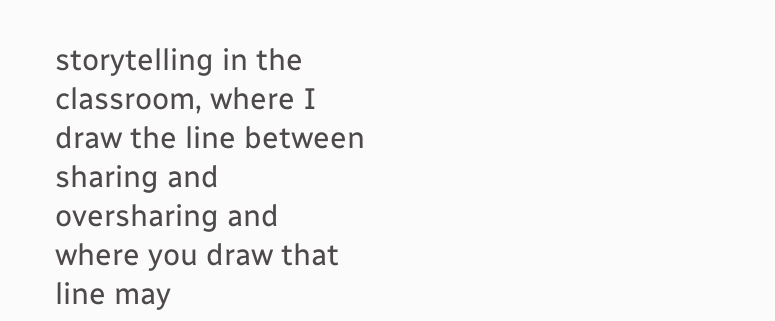storytelling in the classroom, where I draw the line between sharing and oversharing and where you draw that line may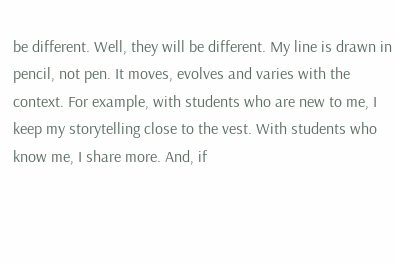be different. Well, they will be different. My line is drawn in pencil, not pen. It moves, evolves and varies with the context. For example, with students who are new to me, I keep my storytelling close to the vest. With students who know me, I share more. And, if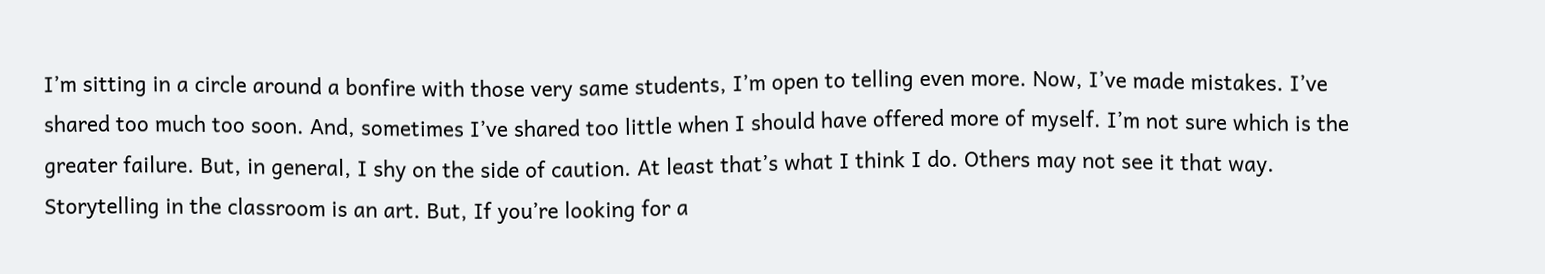I’m sitting in a circle around a bonfire with those very same students, I’m open to telling even more. Now, I’ve made mistakes. I’ve shared too much too soon. And, sometimes I’ve shared too little when I should have offered more of myself. I’m not sure which is the greater failure. But, in general, I shy on the side of caution. At least that’s what I think I do. Others may not see it that way. Storytelling in the classroom is an art. But, If you’re looking for a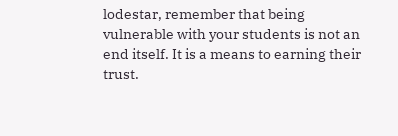lodestar, remember that being vulnerable with your students is not an end itself. It is a means to earning their trust.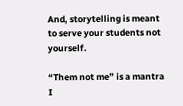And, storytelling is meant to serve your students not yourself.

“Them not me” is a mantra I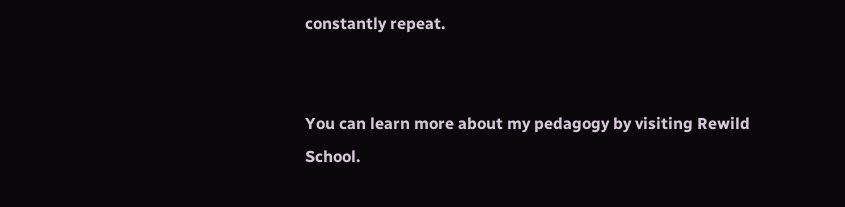constantly repeat.


You can learn more about my pedagogy by visiting Rewild School.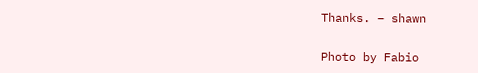Thanks. – shawn


Photo by Fabio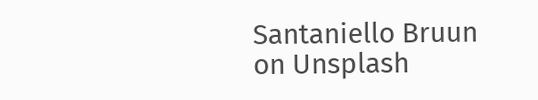Santaniello Bruun on Unsplash